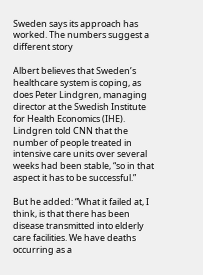Sweden says its approach has worked. The numbers suggest a different story

Albert believes that Sweden’s healthcare system is coping, as does Peter Lindgren, managing director at the Swedish Institute for Health Economics (IHE). Lindgren told CNN that the number of people treated in intensive care units over several weeks had been stable, “so in that aspect it has to be successful.”

But he added: “What it failed at, I think, is that there has been disease transmitted into elderly care facilities. We have deaths occurring as a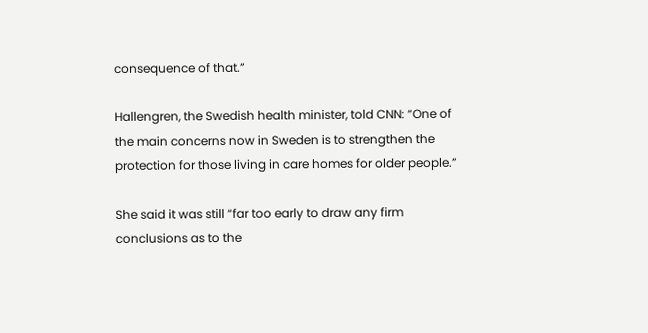consequence of that.”

Hallengren, the Swedish health minister, told CNN: “One of the main concerns now in Sweden is to strengthen the protection for those living in care homes for older people.”

She said it was still “far too early to draw any firm conclusions as to the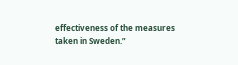effectiveness of the measures taken in Sweden.”